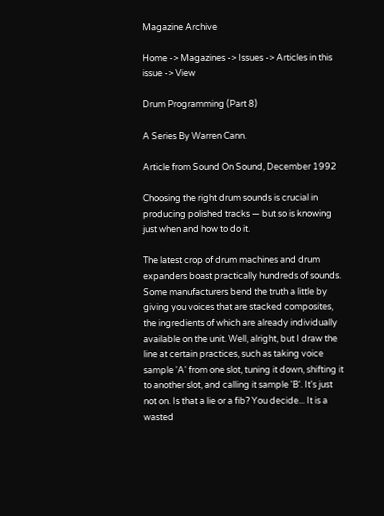Magazine Archive

Home -> Magazines -> Issues -> Articles in this issue -> View

Drum Programming (Part 8)

A Series By Warren Cann.

Article from Sound On Sound, December 1992

Choosing the right drum sounds is crucial in producing polished tracks — but so is knowing just when and how to do it.

The latest crop of drum machines and drum expanders boast practically hundreds of sounds. Some manufacturers bend the truth a little by giving you voices that are stacked composites, the ingredients of which are already individually available on the unit. Well, alright, but I draw the line at certain practices, such as taking voice sample 'A' from one slot, tuning it down, shifting it to another slot, and calling it sample 'B'. It's just not on. Is that a lie or a fib? You decide... It is a wasted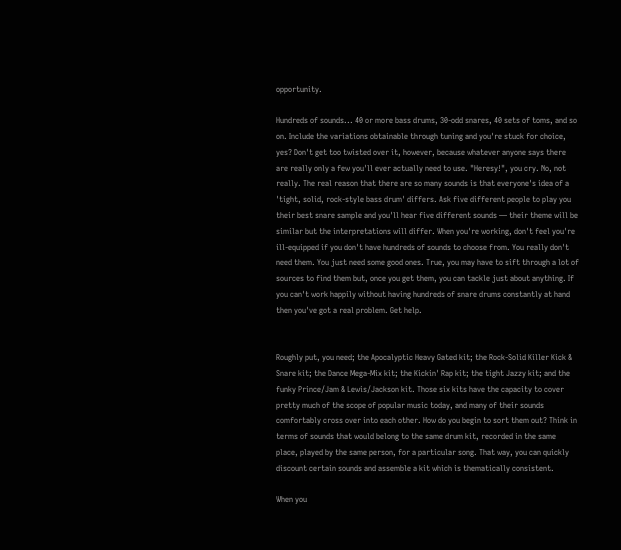opportunity.

Hundreds of sounds... 40 or more bass drums, 30-odd snares, 40 sets of toms, and so on. Include the variations obtainable through tuning and you're stuck for choice, yes? Don't get too twisted over it, however, because whatever anyone says there are really only a few you'll ever actually need to use. "Heresy!", you cry. No, not really. The real reason that there are so many sounds is that everyone's idea of a 'tight, solid, rock-style bass drum' differs. Ask five different people to play you their best snare sample and you'll hear five different sounds — their theme will be similar but the interpretations will differ. When you're working, don't feel you're ill-equipped if you don't have hundreds of sounds to choose from. You really don't need them. You just need some good ones. True, you may have to sift through a lot of sources to find them but, once you get them, you can tackle just about anything. If you can't work happily without having hundreds of snare drums constantly at hand then you've got a real problem. Get help.


Roughly put, you need; the Apocalyptic Heavy Gated kit; the Rock-Solid Killer Kick & Snare kit; the Dance Mega-Mix kit; the Kickin' Rap kit; the tight Jazzy kit; and the funky Prince/Jam & Lewis/Jackson kit. Those six kits have the capacity to cover pretty much of the scope of popular music today, and many of their sounds comfortably cross over into each other. How do you begin to sort them out? Think in terms of sounds that would belong to the same drum kit, recorded in the same place, played by the same person, for a particular song. That way, you can quickly discount certain sounds and assemble a kit which is thematically consistent.

When you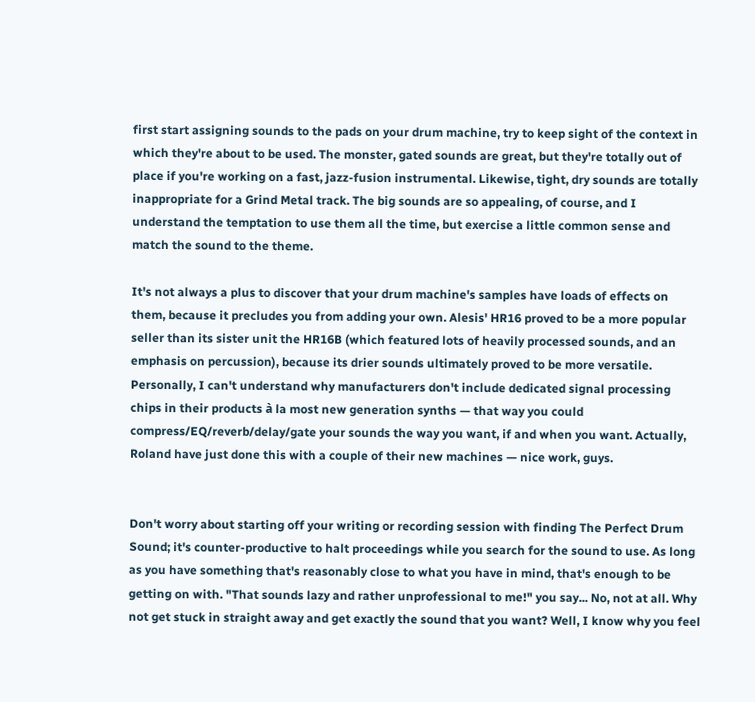first start assigning sounds to the pads on your drum machine, try to keep sight of the context in which they're about to be used. The monster, gated sounds are great, but they're totally out of place if you're working on a fast, jazz-fusion instrumental. Likewise, tight, dry sounds are totally inappropriate for a Grind Metal track. The big sounds are so appealing, of course, and I understand the temptation to use them all the time, but exercise a little common sense and match the sound to the theme.

It's not always a plus to discover that your drum machine's samples have loads of effects on them, because it precludes you from adding your own. Alesis' HR16 proved to be a more popular seller than its sister unit the HR16B (which featured lots of heavily processed sounds, and an emphasis on percussion), because its drier sounds ultimately proved to be more versatile. Personally, I can't understand why manufacturers don't include dedicated signal processing chips in their products à la most new generation synths — that way you could compress/EQ/reverb/delay/gate your sounds the way you want, if and when you want. Actually, Roland have just done this with a couple of their new machines — nice work, guys.


Don't worry about starting off your writing or recording session with finding The Perfect Drum Sound; it's counter-productive to halt proceedings while you search for the sound to use. As long as you have something that's reasonably close to what you have in mind, that's enough to be getting on with. "That sounds lazy and rather unprofessional to me!" you say... No, not at all. Why not get stuck in straight away and get exactly the sound that you want? Well, I know why you feel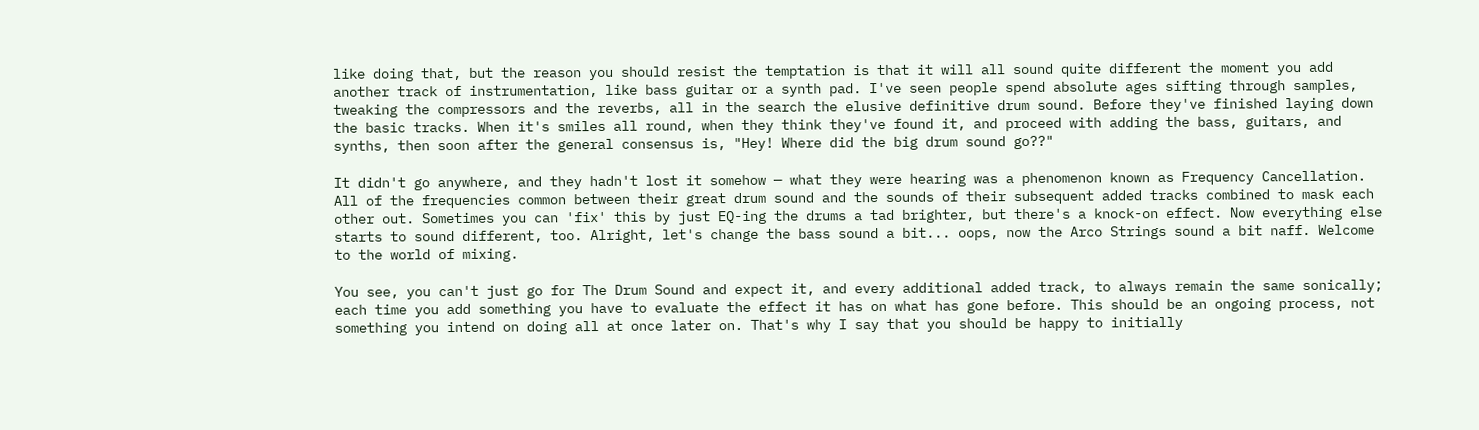like doing that, but the reason you should resist the temptation is that it will all sound quite different the moment you add another track of instrumentation, like bass guitar or a synth pad. I've seen people spend absolute ages sifting through samples, tweaking the compressors and the reverbs, all in the search the elusive definitive drum sound. Before they've finished laying down the basic tracks. When it's smiles all round, when they think they've found it, and proceed with adding the bass, guitars, and synths, then soon after the general consensus is, "Hey! Where did the big drum sound go??"

It didn't go anywhere, and they hadn't lost it somehow — what they were hearing was a phenomenon known as Frequency Cancellation. All of the frequencies common between their great drum sound and the sounds of their subsequent added tracks combined to mask each other out. Sometimes you can 'fix' this by just EQ-ing the drums a tad brighter, but there's a knock-on effect. Now everything else starts to sound different, too. Alright, let's change the bass sound a bit... oops, now the Arco Strings sound a bit naff. Welcome to the world of mixing.

You see, you can't just go for The Drum Sound and expect it, and every additional added track, to always remain the same sonically; each time you add something you have to evaluate the effect it has on what has gone before. This should be an ongoing process, not something you intend on doing all at once later on. That's why I say that you should be happy to initially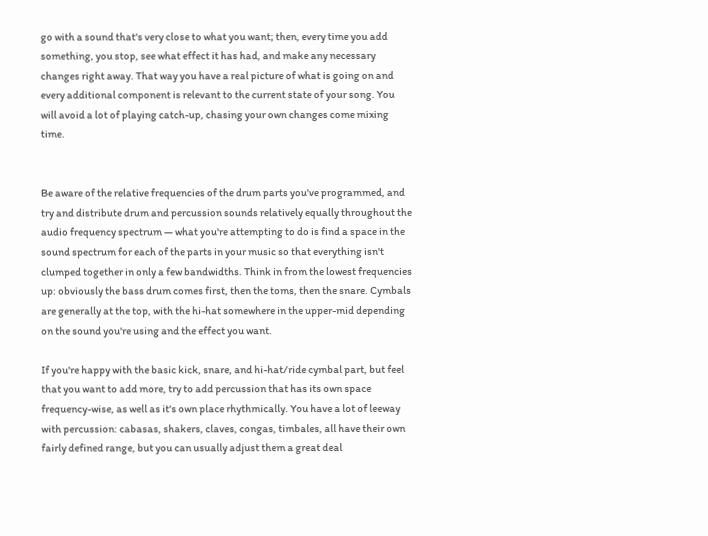go with a sound that's very close to what you want; then, every time you add something, you stop, see what effect it has had, and make any necessary changes right away. That way you have a real picture of what is going on and every additional component is relevant to the current state of your song. You will avoid a lot of playing catch-up, chasing your own changes come mixing time.


Be aware of the relative frequencies of the drum parts you've programmed, and try and distribute drum and percussion sounds relatively equally throughout the audio frequency spectrum — what you're attempting to do is find a space in the sound spectrum for each of the parts in your music so that everything isn't clumped together in only a few bandwidths. Think in from the lowest frequencies up: obviously the bass drum comes first, then the toms, then the snare. Cymbals are generally at the top, with the hi-hat somewhere in the upper-mid depending on the sound you're using and the effect you want.

If you're happy with the basic kick, snare, and hi-hat/ride cymbal part, but feel that you want to add more, try to add percussion that has its own space frequency-wise, as well as it's own place rhythmically. You have a lot of leeway with percussion: cabasas, shakers, claves, congas, timbales, all have their own fairly defined range, but you can usually adjust them a great deal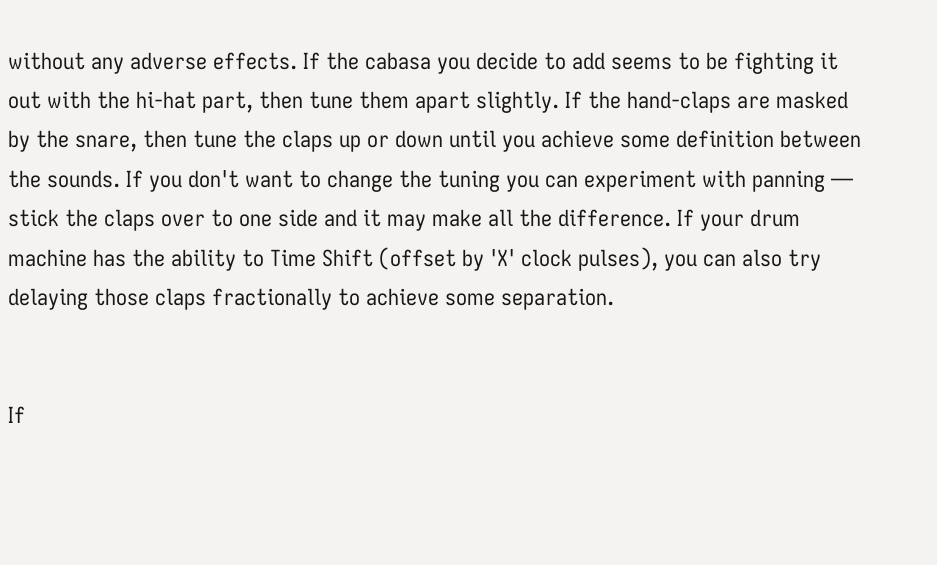without any adverse effects. If the cabasa you decide to add seems to be fighting it out with the hi-hat part, then tune them apart slightly. If the hand-claps are masked by the snare, then tune the claps up or down until you achieve some definition between the sounds. If you don't want to change the tuning you can experiment with panning — stick the claps over to one side and it may make all the difference. If your drum machine has the ability to Time Shift (offset by 'X' clock pulses), you can also try delaying those claps fractionally to achieve some separation.


If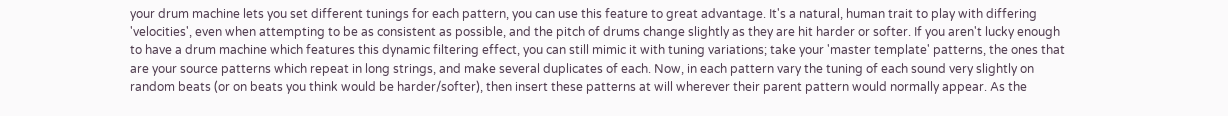your drum machine lets you set different tunings for each pattern, you can use this feature to great advantage. It's a natural, human trait to play with differing 'velocities', even when attempting to be as consistent as possible, and the pitch of drums change slightly as they are hit harder or softer. If you aren't lucky enough to have a drum machine which features this dynamic filtering effect, you can still mimic it with tuning variations; take your 'master template' patterns, the ones that are your source patterns which repeat in long strings, and make several duplicates of each. Now, in each pattern vary the tuning of each sound very slightly on random beats (or on beats you think would be harder/softer), then insert these patterns at will wherever their parent pattern would normally appear. As the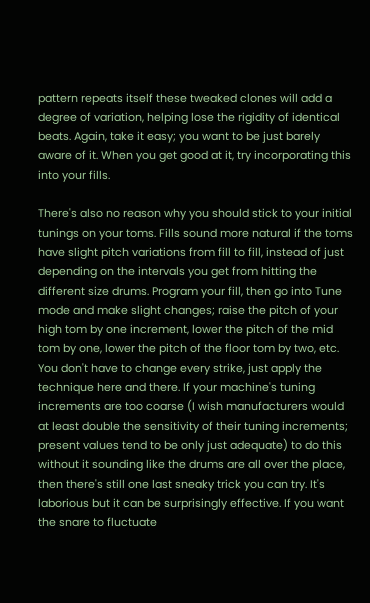pattern repeats itself these tweaked clones will add a degree of variation, helping lose the rigidity of identical beats. Again, take it easy; you want to be just barely aware of it. When you get good at it, try incorporating this into your fills.

There's also no reason why you should stick to your initial tunings on your toms. Fills sound more natural if the toms have slight pitch variations from fill to fill, instead of just depending on the intervals you get from hitting the different size drums. Program your fill, then go into Tune mode and make slight changes; raise the pitch of your high tom by one increment, lower the pitch of the mid tom by one, lower the pitch of the floor tom by two, etc. You don't have to change every strike, just apply the technique here and there. If your machine's tuning increments are too coarse (I wish manufacturers would at least double the sensitivity of their tuning increments; present values tend to be only just adequate) to do this without it sounding like the drums are all over the place, then there's still one last sneaky trick you can try. It's laborious but it can be surprisingly effective. If you want the snare to fluctuate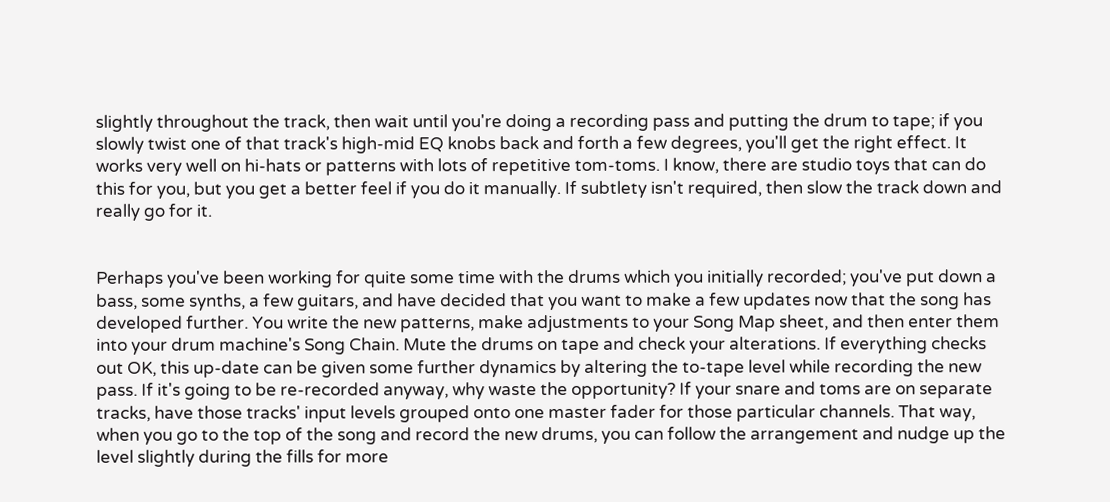slightly throughout the track, then wait until you're doing a recording pass and putting the drum to tape; if you slowly twist one of that track's high-mid EQ knobs back and forth a few degrees, you'll get the right effect. It works very well on hi-hats or patterns with lots of repetitive tom-toms. I know, there are studio toys that can do this for you, but you get a better feel if you do it manually. If subtlety isn't required, then slow the track down and really go for it.


Perhaps you've been working for quite some time with the drums which you initially recorded; you've put down a bass, some synths, a few guitars, and have decided that you want to make a few updates now that the song has developed further. You write the new patterns, make adjustments to your Song Map sheet, and then enter them into your drum machine's Song Chain. Mute the drums on tape and check your alterations. If everything checks out OK, this up-date can be given some further dynamics by altering the to-tape level while recording the new pass. If it's going to be re-recorded anyway, why waste the opportunity? If your snare and toms are on separate tracks, have those tracks' input levels grouped onto one master fader for those particular channels. That way, when you go to the top of the song and record the new drums, you can follow the arrangement and nudge up the level slightly during the fills for more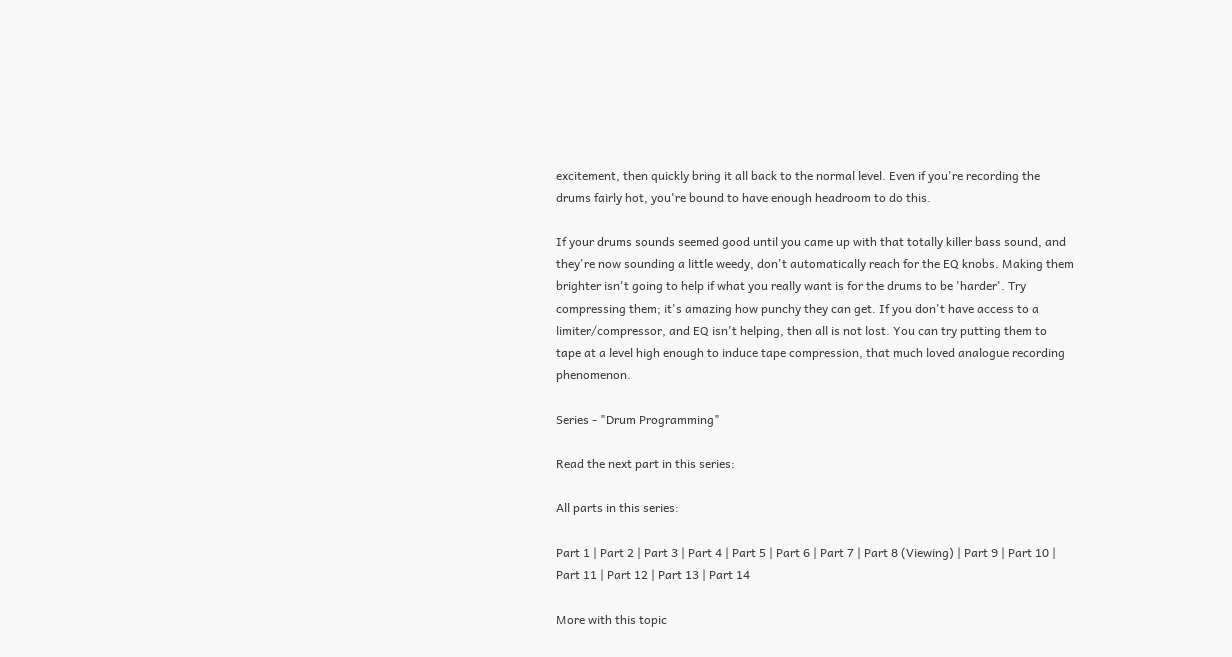excitement, then quickly bring it all back to the normal level. Even if you're recording the drums fairly hot, you're bound to have enough headroom to do this.

If your drums sounds seemed good until you came up with that totally killer bass sound, and they're now sounding a little weedy, don't automatically reach for the EQ knobs. Making them brighter isn't going to help if what you really want is for the drums to be 'harder'. Try compressing them; it's amazing how punchy they can get. If you don't have access to a limiter/compressor, and EQ isn't helping, then all is not lost. You can try putting them to tape at a level high enough to induce tape compression, that much loved analogue recording phenomenon.

Series - "Drum Programming"

Read the next part in this series:

All parts in this series:

Part 1 | Part 2 | Part 3 | Part 4 | Part 5 | Part 6 | Part 7 | Part 8 (Viewing) | Part 9 | Part 10 | Part 11 | Part 12 | Part 13 | Part 14

More with this topic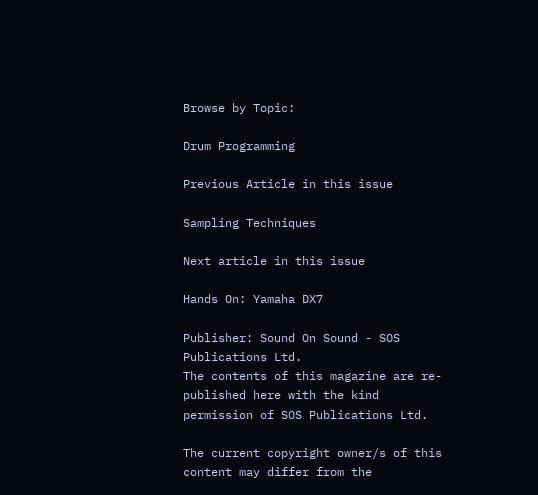Browse by Topic:

Drum Programming

Previous Article in this issue

Sampling Techniques

Next article in this issue

Hands On: Yamaha DX7

Publisher: Sound On Sound - SOS Publications Ltd.
The contents of this magazine are re-published here with the kind permission of SOS Publications Ltd.

The current copyright owner/s of this content may differ from the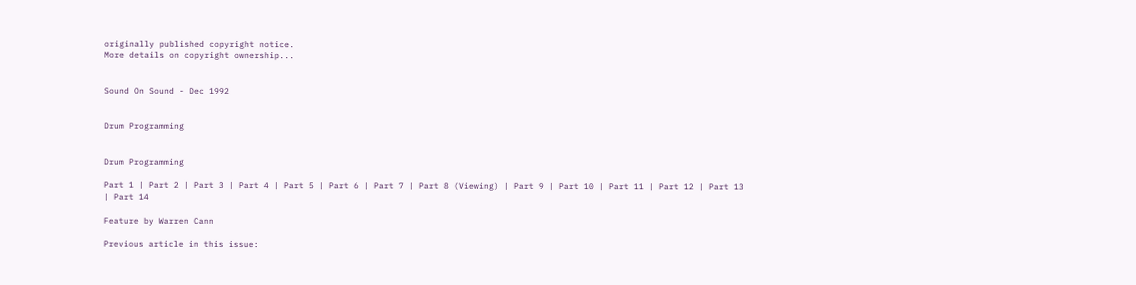originally published copyright notice.
More details on copyright ownership...


Sound On Sound - Dec 1992


Drum Programming


Drum Programming

Part 1 | Part 2 | Part 3 | Part 4 | Part 5 | Part 6 | Part 7 | Part 8 (Viewing) | Part 9 | Part 10 | Part 11 | Part 12 | Part 13 | Part 14

Feature by Warren Cann

Previous article in this issue: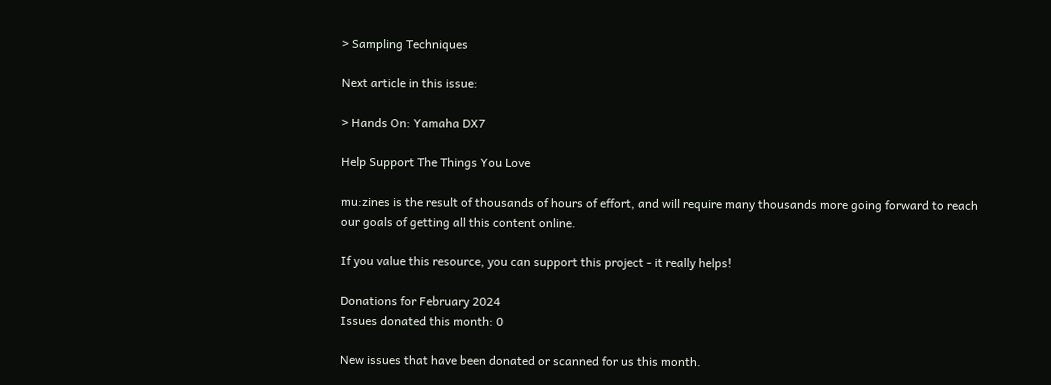> Sampling Techniques

Next article in this issue:

> Hands On: Yamaha DX7

Help Support The Things You Love

mu:zines is the result of thousands of hours of effort, and will require many thousands more going forward to reach our goals of getting all this content online.

If you value this resource, you can support this project - it really helps!

Donations for February 2024
Issues donated this month: 0

New issues that have been donated or scanned for us this month.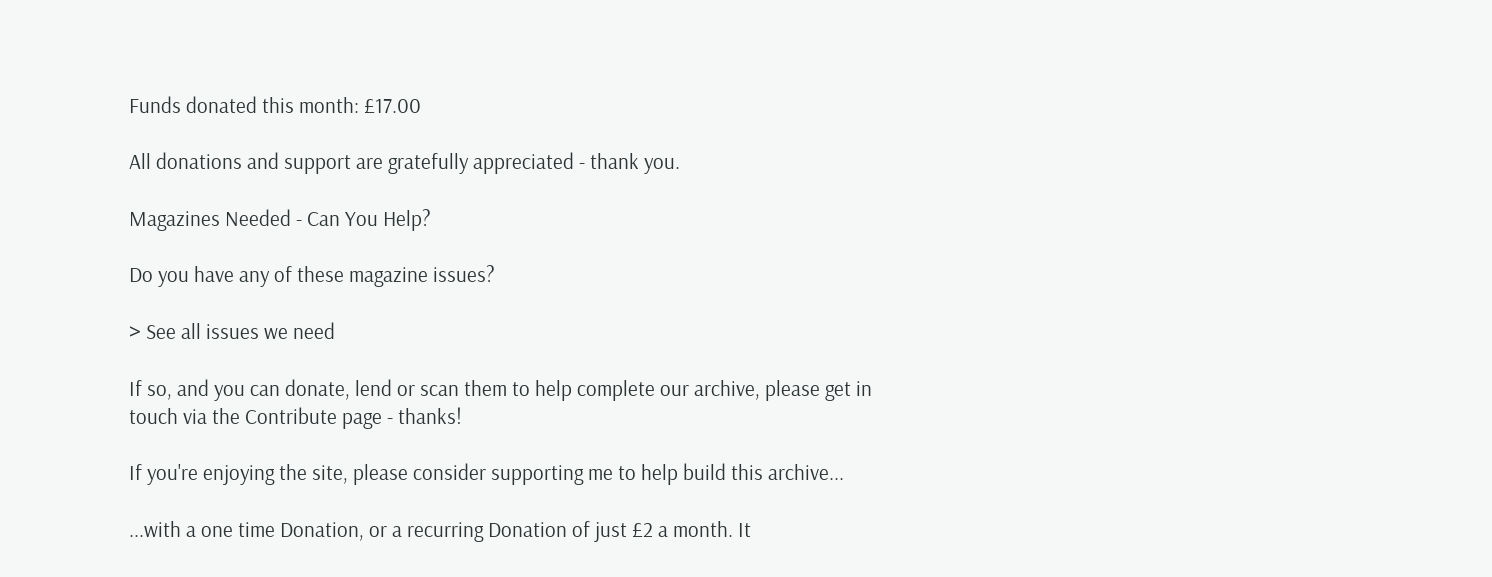Funds donated this month: £17.00

All donations and support are gratefully appreciated - thank you.

Magazines Needed - Can You Help?

Do you have any of these magazine issues?

> See all issues we need

If so, and you can donate, lend or scan them to help complete our archive, please get in touch via the Contribute page - thanks!

If you're enjoying the site, please consider supporting me to help build this archive...

...with a one time Donation, or a recurring Donation of just £2 a month. It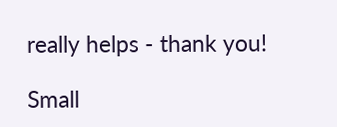really helps - thank you!

Small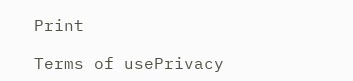Print

Terms of usePrivacy